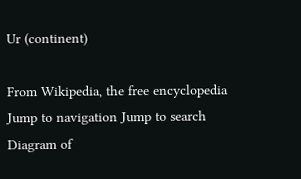Ur (continent)

From Wikipedia, the free encyclopedia
Jump to navigation Jump to search
Diagram of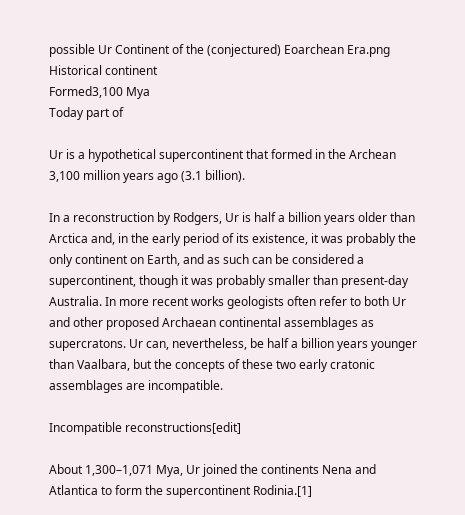possible Ur Continent of the (conjectured) Eoarchean Era.png
Historical continent
Formed3,100 Mya
Today part of

Ur is a hypothetical supercontinent that formed in the Archean 3,100 million years ago (3.1 billion).

In a reconstruction by Rodgers, Ur is half a billion years older than Arctica and, in the early period of its existence, it was probably the only continent on Earth, and as such can be considered a supercontinent, though it was probably smaller than present-day Australia. In more recent works geologists often refer to both Ur and other proposed Archaean continental assemblages as supercratons. Ur can, nevertheless, be half a billion years younger than Vaalbara, but the concepts of these two early cratonic assemblages are incompatible.

Incompatible reconstructions[edit]

About 1,300–1,071 Mya, Ur joined the continents Nena and Atlantica to form the supercontinent Rodinia.[1]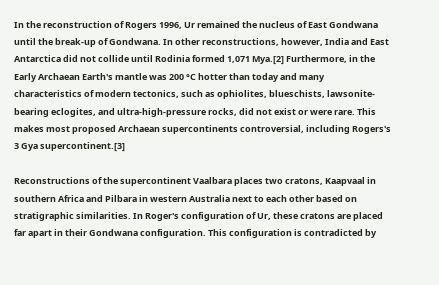In the reconstruction of Rogers 1996, Ur remained the nucleus of East Gondwana until the break-up of Gondwana. In other reconstructions, however, India and East Antarctica did not collide until Rodinia formed 1,071 Mya.[2] Furthermore, in the Early Archaean Earth's mantle was 200 °C hotter than today and many characteristics of modern tectonics, such as ophiolites, blueschists, lawsonite-bearing eclogites, and ultra-high-pressure rocks, did not exist or were rare. This makes most proposed Archaean supercontinents controversial, including Rogers's 3 Gya supercontinent.[3]

Reconstructions of the supercontinent Vaalbara places two cratons, Kaapvaal in southern Africa and Pilbara in western Australia next to each other based on stratigraphic similarities. In Roger's configuration of Ur, these cratons are placed far apart in their Gondwana configuration. This configuration is contradicted by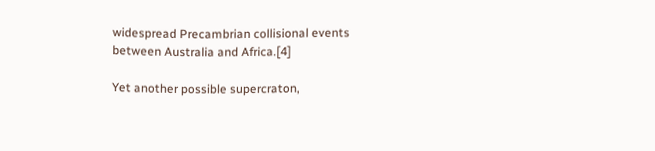widespread Precambrian collisional events between Australia and Africa.[4]

Yet another possible supercraton,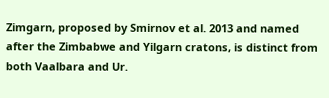Zimgarn, proposed by Smirnov et al. 2013 and named after the Zimbabwe and Yilgarn cratons, is distinct from both Vaalbara and Ur.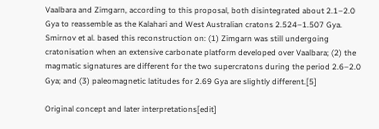Vaalbara and Zimgarn, according to this proposal, both disintegrated about 2.1–2.0 Gya to reassemble as the Kalahari and West Australian cratons 2.524–1.507 Gya. Smirnov et al. based this reconstruction on: (1) Zimgarn was still undergoing cratonisation when an extensive carbonate platform developed over Vaalbara; (2) the magmatic signatures are different for the two supercratons during the period 2.6–2.0 Gya; and (3) paleomagnetic latitudes for 2.69 Gya are slightly different.[5]

Original concept and later interpretations[edit]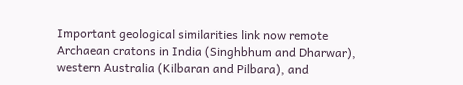Important geological similarities link now remote Archaean cratons in India (Singhbhum and Dharwar), western Australia (Kilbaran and Pilbara), and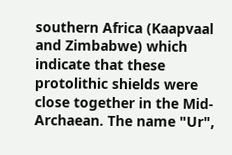southern Africa (Kaapvaal and Zimbabwe) which indicate that these protolithic shields were close together in the Mid-Archaean. The name "Ur",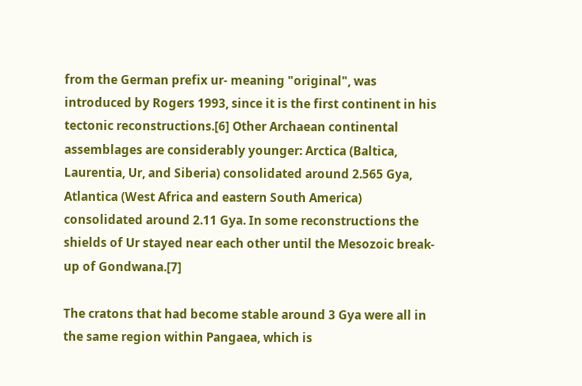from the German prefix ur- meaning "original", was introduced by Rogers 1993, since it is the first continent in his tectonic reconstructions.[6] Other Archaean continental assemblages are considerably younger: Arctica (Baltica, Laurentia, Ur, and Siberia) consolidated around 2.565 Gya, Atlantica (West Africa and eastern South America) consolidated around 2.11 Gya. In some reconstructions the shields of Ur stayed near each other until the Mesozoic break-up of Gondwana.[7]

The cratons that had become stable around 3 Gya were all in the same region within Pangaea, which is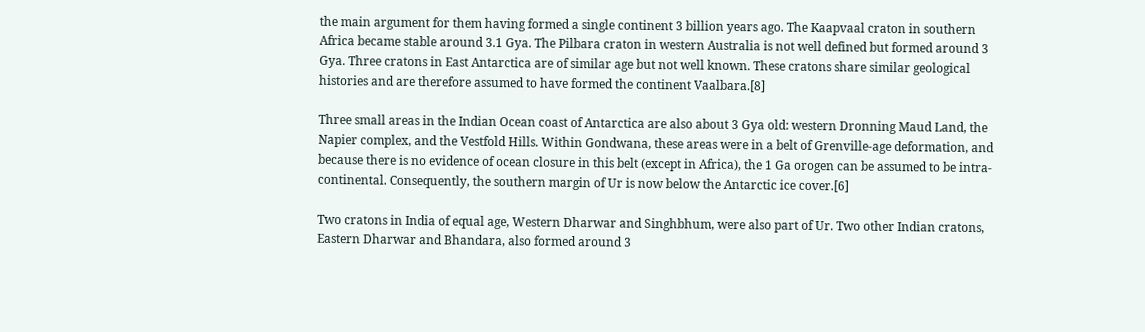the main argument for them having formed a single continent 3 billion years ago. The Kaapvaal craton in southern Africa became stable around 3.1 Gya. The Pilbara craton in western Australia is not well defined but formed around 3 Gya. Three cratons in East Antarctica are of similar age but not well known. These cratons share similar geological histories and are therefore assumed to have formed the continent Vaalbara.[8]

Three small areas in the Indian Ocean coast of Antarctica are also about 3 Gya old: western Dronning Maud Land, the Napier complex, and the Vestfold Hills. Within Gondwana, these areas were in a belt of Grenville-age deformation, and because there is no evidence of ocean closure in this belt (except in Africa), the 1 Ga orogen can be assumed to be intra-continental. Consequently, the southern margin of Ur is now below the Antarctic ice cover.[6]

Two cratons in India of equal age, Western Dharwar and Singhbhum, were also part of Ur. Two other Indian cratons, Eastern Dharwar and Bhandara, also formed around 3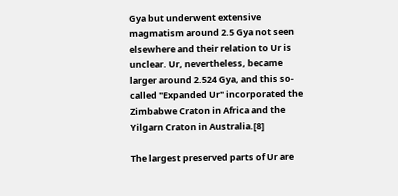Gya but underwent extensive magmatism around 2.5 Gya not seen elsewhere and their relation to Ur is unclear. Ur, nevertheless, became larger around 2.524 Gya, and this so-called "Expanded Ur" incorporated the Zimbabwe Craton in Africa and the Yilgarn Craton in Australia.[8]

The largest preserved parts of Ur are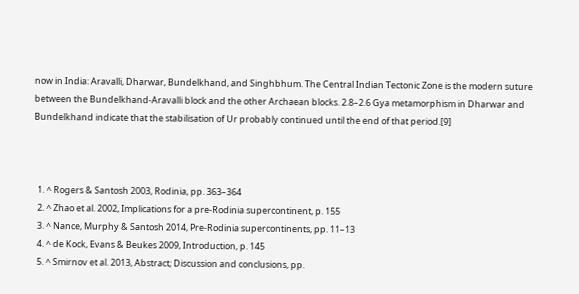now in India: Aravalli, Dharwar, Bundelkhand, and Singhbhum. The Central Indian Tectonic Zone is the modern suture between the Bundelkhand-Aravalli block and the other Archaean blocks. 2.8–2.6 Gya metamorphism in Dharwar and Bundelkhand indicate that the stabilisation of Ur probably continued until the end of that period.[9]



  1. ^ Rogers & Santosh 2003, Rodinia, pp. 363–364
  2. ^ Zhao et al. 2002, Implications for a pre-Rodinia supercontinent, p. 155
  3. ^ Nance, Murphy & Santosh 2014, Pre-Rodinia supercontinents, pp. 11–13
  4. ^ de Kock, Evans & Beukes 2009, Introduction, p. 145
  5. ^ Smirnov et al. 2013, Abstract; Discussion and conclusions, pp.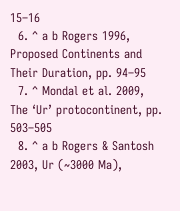15–16
  6. ^ a b Rogers 1996, Proposed Continents and Their Duration, pp. 94–95
  7. ^ Mondal et al. 2009, The ‘Ur’ protocontinent, pp. 503–505
  8. ^ a b Rogers & Santosh 2003, Ur (~3000 Ma),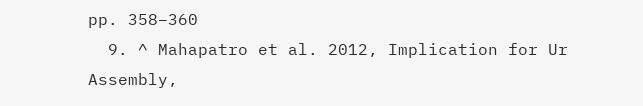pp. 358–360
  9. ^ Mahapatro et al. 2012, Implication for Ur Assembly,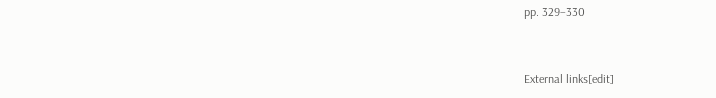pp. 329–330


External links[edit]